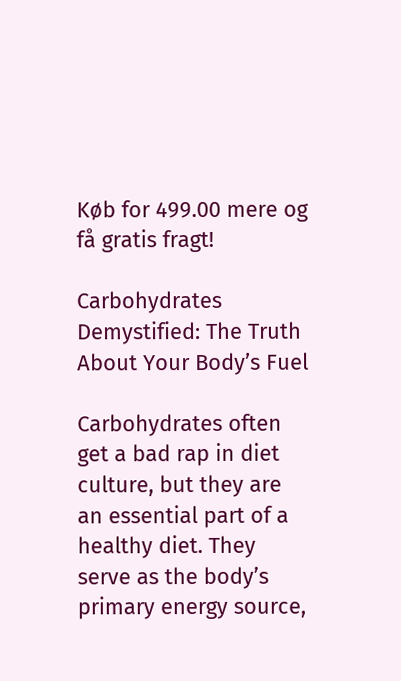Køb for 499.00 mere og få gratis fragt!

Carbohydrates Demystified: The Truth About Your Body’s Fuel

Carbohydrates often get a bad rap in diet culture, but they are an essential part of a healthy diet. They serve as the body’s primary energy source,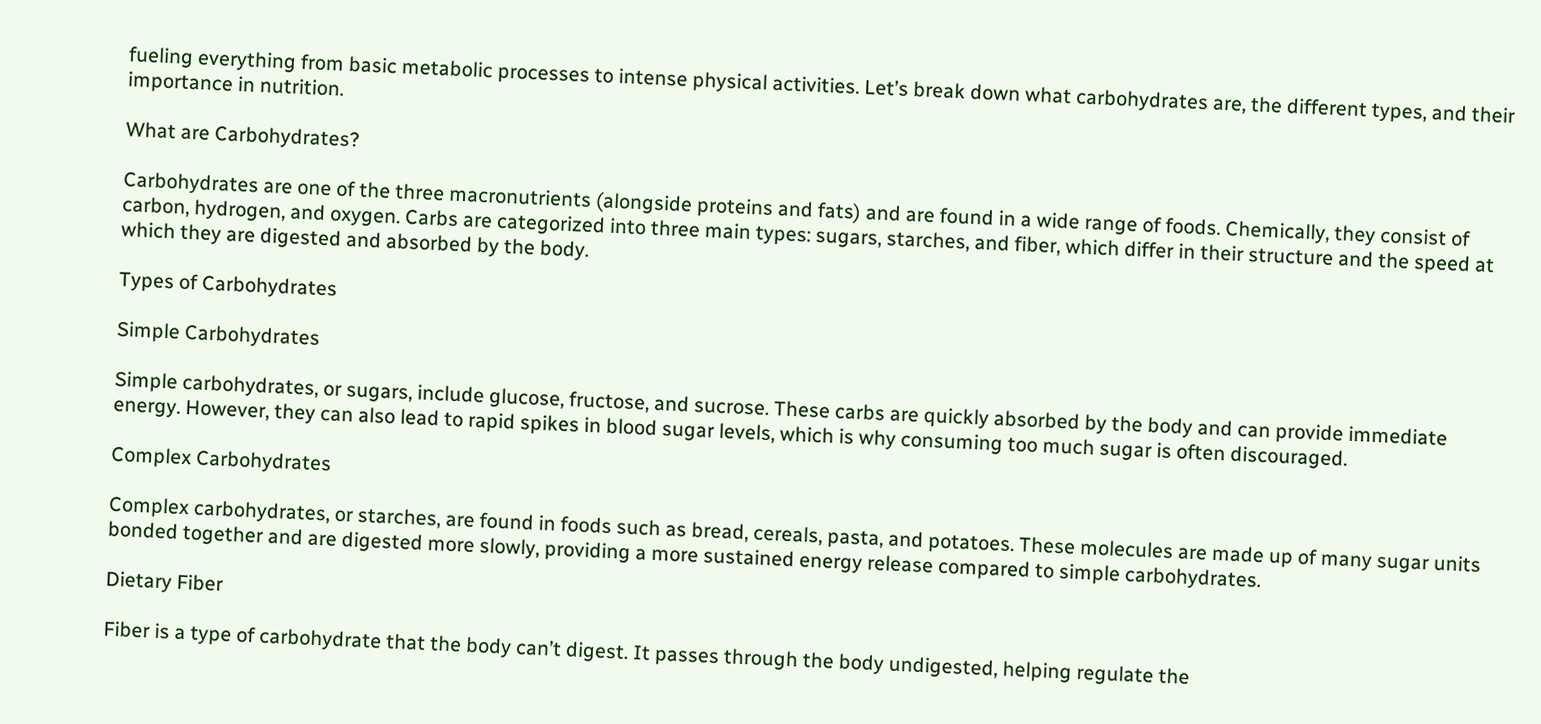fueling everything from basic metabolic processes to intense physical activities. Let’s break down what carbohydrates are, the different types, and their importance in nutrition.

What are Carbohydrates?

Carbohydrates are one of the three macronutrients (alongside proteins and fats) and are found in a wide range of foods. Chemically, they consist of carbon, hydrogen, and oxygen. Carbs are categorized into three main types: sugars, starches, and fiber, which differ in their structure and the speed at which they are digested and absorbed by the body.

Types of Carbohydrates

Simple Carbohydrates

Simple carbohydrates, or sugars, include glucose, fructose, and sucrose. These carbs are quickly absorbed by the body and can provide immediate energy. However, they can also lead to rapid spikes in blood sugar levels, which is why consuming too much sugar is often discouraged.

Complex Carbohydrates

Complex carbohydrates, or starches, are found in foods such as bread, cereals, pasta, and potatoes. These molecules are made up of many sugar units bonded together and are digested more slowly, providing a more sustained energy release compared to simple carbohydrates.

Dietary Fiber

Fiber is a type of carbohydrate that the body can’t digest. It passes through the body undigested, helping regulate the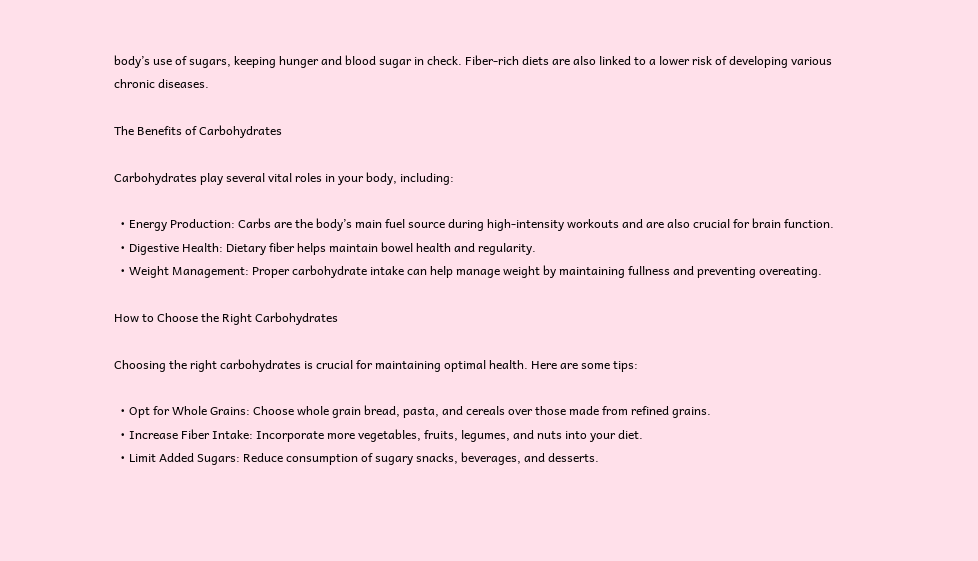body’s use of sugars, keeping hunger and blood sugar in check. Fiber-rich diets are also linked to a lower risk of developing various chronic diseases.

The Benefits of Carbohydrates

Carbohydrates play several vital roles in your body, including:

  • Energy Production: Carbs are the body’s main fuel source during high-intensity workouts and are also crucial for brain function.
  • Digestive Health: Dietary fiber helps maintain bowel health and regularity.
  • Weight Management: Proper carbohydrate intake can help manage weight by maintaining fullness and preventing overeating.

How to Choose the Right Carbohydrates

Choosing the right carbohydrates is crucial for maintaining optimal health. Here are some tips:

  • Opt for Whole Grains: Choose whole grain bread, pasta, and cereals over those made from refined grains.
  • Increase Fiber Intake: Incorporate more vegetables, fruits, legumes, and nuts into your diet.
  • Limit Added Sugars: Reduce consumption of sugary snacks, beverages, and desserts.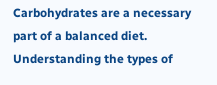Carbohydrates are a necessary part of a balanced diet. Understanding the types of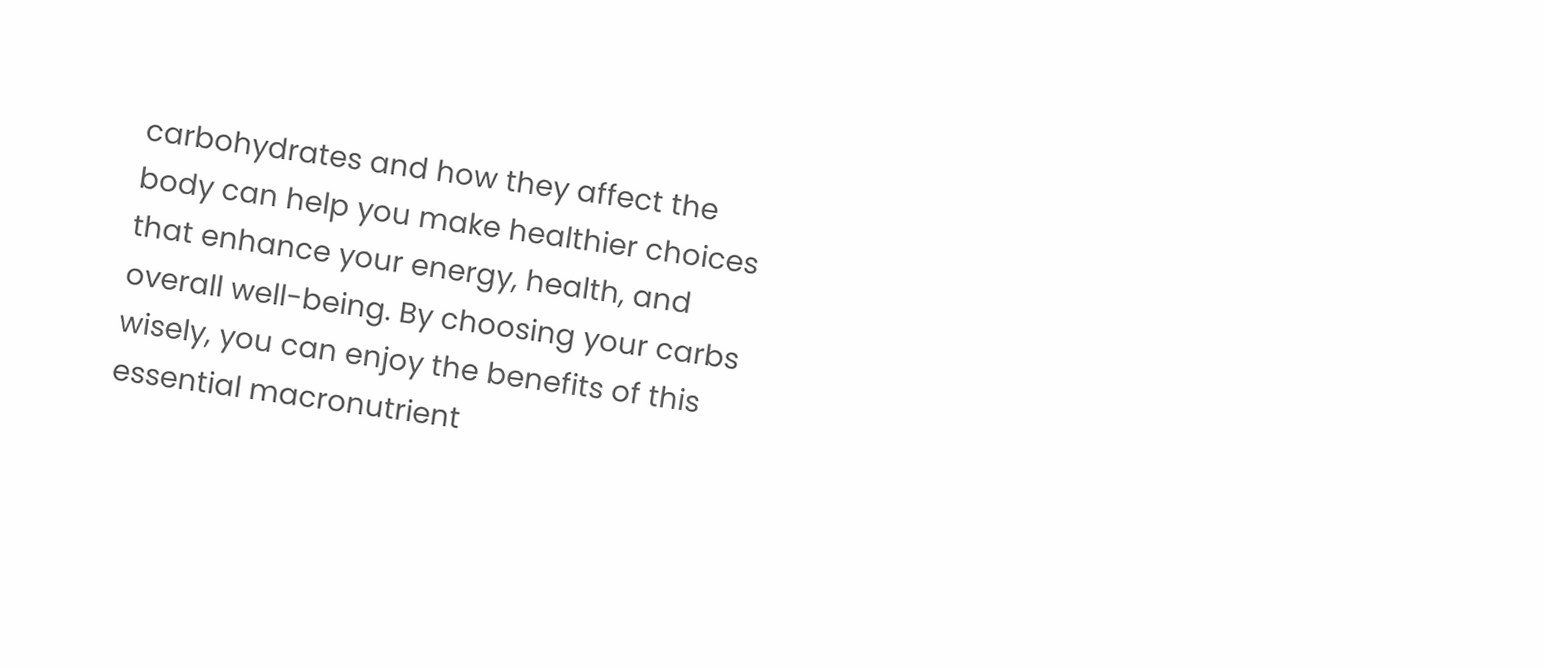carbohydrates and how they affect the body can help you make healthier choices that enhance your energy, health, and overall well-being. By choosing your carbs wisely, you can enjoy the benefits of this essential macronutrient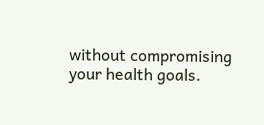without compromising your health goals.